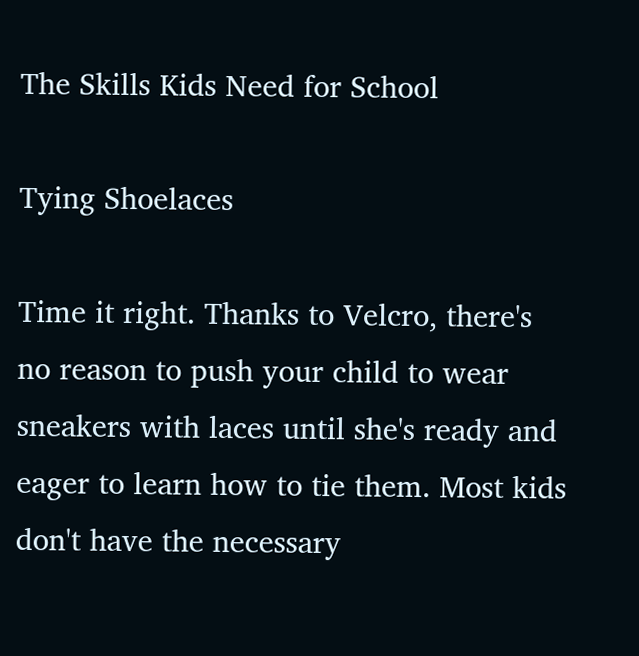The Skills Kids Need for School

Tying Shoelaces

Time it right. Thanks to Velcro, there's no reason to push your child to wear sneakers with laces until she's ready and eager to learn how to tie them. Most kids don't have the necessary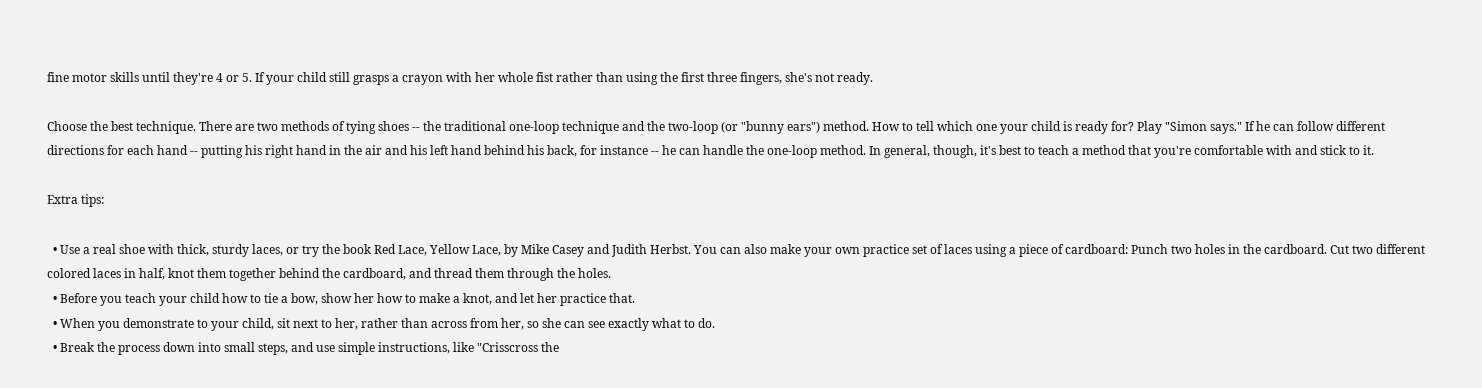fine motor skills until they're 4 or 5. If your child still grasps a crayon with her whole fist rather than using the first three fingers, she's not ready.

Choose the best technique. There are two methods of tying shoes -- the traditional one-loop technique and the two-loop (or "bunny ears") method. How to tell which one your child is ready for? Play "Simon says." If he can follow different directions for each hand -- putting his right hand in the air and his left hand behind his back, for instance -- he can handle the one-loop method. In general, though, it's best to teach a method that you're comfortable with and stick to it.

Extra tips:

  • Use a real shoe with thick, sturdy laces, or try the book Red Lace, Yellow Lace, by Mike Casey and Judith Herbst. You can also make your own practice set of laces using a piece of cardboard: Punch two holes in the cardboard. Cut two different colored laces in half, knot them together behind the cardboard, and thread them through the holes.
  • Before you teach your child how to tie a bow, show her how to make a knot, and let her practice that.
  • When you demonstrate to your child, sit next to her, rather than across from her, so she can see exactly what to do.
  • Break the process down into small steps, and use simple instructions, like "Crisscross the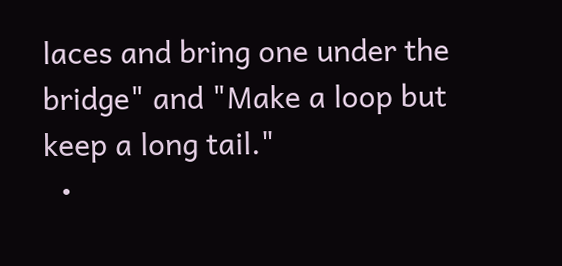laces and bring one under the bridge" and "Make a loop but keep a long tail."
  •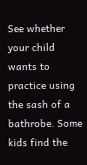See whether your child wants to practice using the sash of a bathrobe. Some kids find the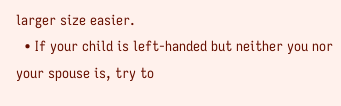larger size easier.
  • If your child is left-handed but neither you nor your spouse is, try to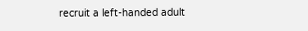recruit a left-handed adult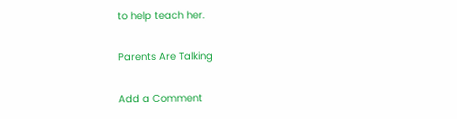to help teach her.

Parents Are Talking

Add a Comment